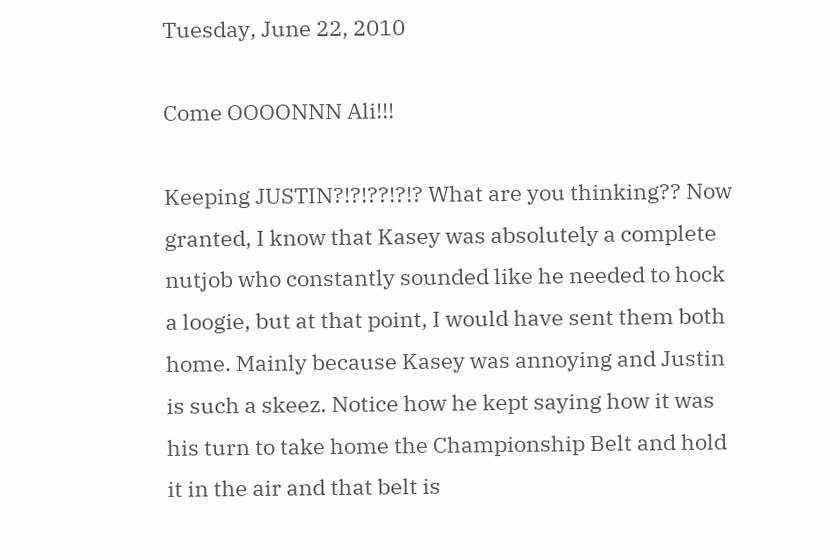Tuesday, June 22, 2010

Come OOOONNN Ali!!!

Keeping JUSTIN?!?!??!?!? What are you thinking?? Now granted, I know that Kasey was absolutely a complete nutjob who constantly sounded like he needed to hock a loogie, but at that point, I would have sent them both home. Mainly because Kasey was annoying and Justin is such a skeez. Notice how he kept saying how it was his turn to take home the Championship Belt and hold it in the air and that belt is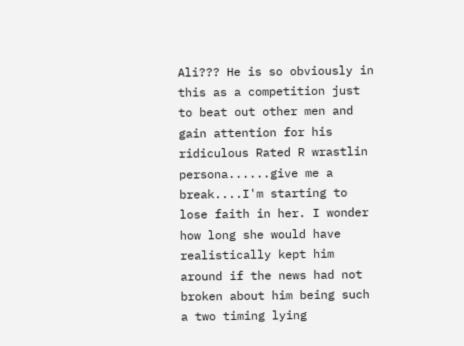Ali??? He is so obviously in this as a competition just to beat out other men and gain attention for his ridiculous Rated R wrastlin persona......give me a break....I'm starting to lose faith in her. I wonder how long she would have realistically kept him around if the news had not broken about him being such a two timing lying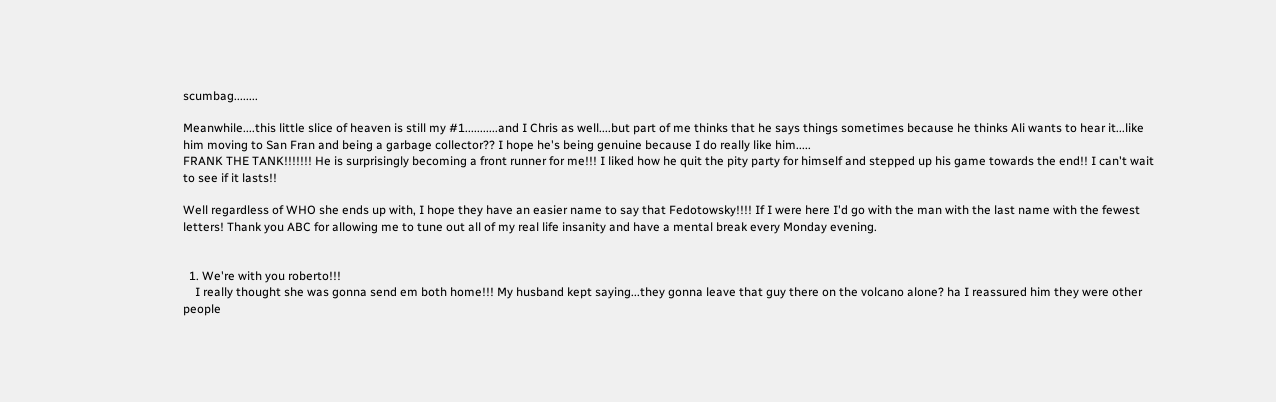scumbag........

Meanwhile....this little slice of heaven is still my #1...........and I Chris as well....but part of me thinks that he says things sometimes because he thinks Ali wants to hear it...like him moving to San Fran and being a garbage collector?? I hope he's being genuine because I do really like him.....
FRANK THE TANK!!!!!!! He is surprisingly becoming a front runner for me!!! I liked how he quit the pity party for himself and stepped up his game towards the end!! I can't wait to see if it lasts!!

Well regardless of WHO she ends up with, I hope they have an easier name to say that Fedotowsky!!!! If I were here I'd go with the man with the last name with the fewest letters! Thank you ABC for allowing me to tune out all of my real life insanity and have a mental break every Monday evening.


  1. We're with you roberto!!!
    I really thought she was gonna send em both home!!! My husband kept saying...they gonna leave that guy there on the volcano alone? ha I reassured him they were other people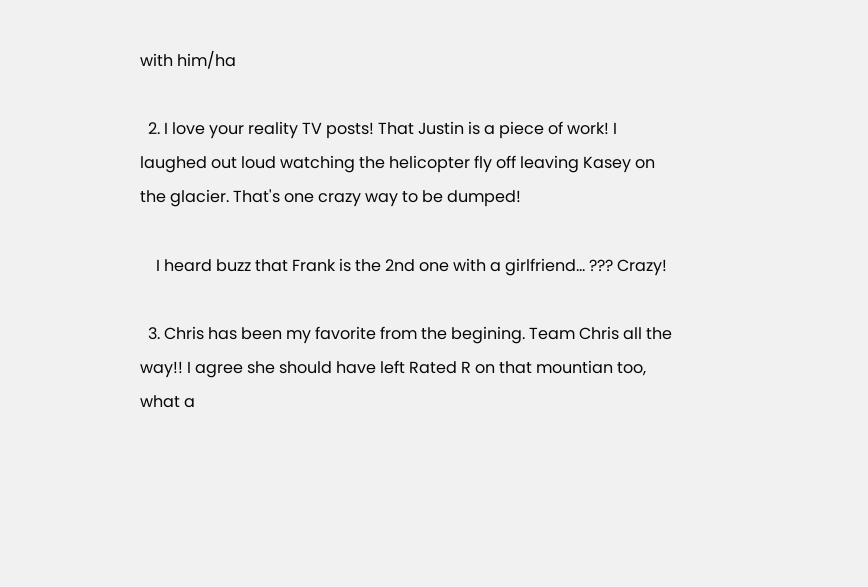with him/ha

  2. I love your reality TV posts! That Justin is a piece of work! I laughed out loud watching the helicopter fly off leaving Kasey on the glacier. That's one crazy way to be dumped!

    I heard buzz that Frank is the 2nd one with a girlfriend... ??? Crazy!

  3. Chris has been my favorite from the begining. Team Chris all the way!! I agree she should have left Rated R on that mountian too, what a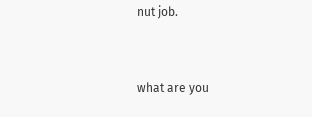nut job.


what are you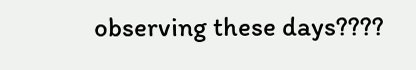observing these days????